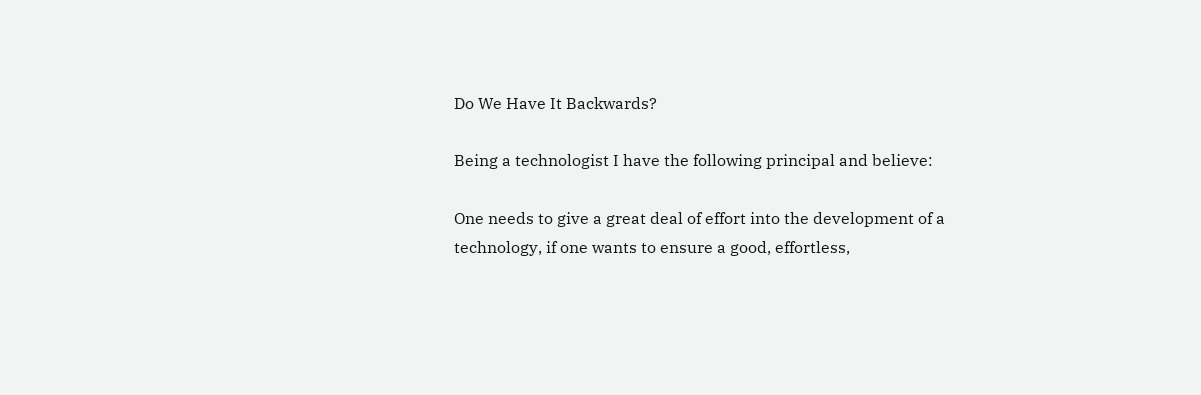Do We Have It Backwards?

Being a technologist I have the following principal and believe:

One needs to give a great deal of effort into the development of a technology, if one wants to ensure a good, effortless,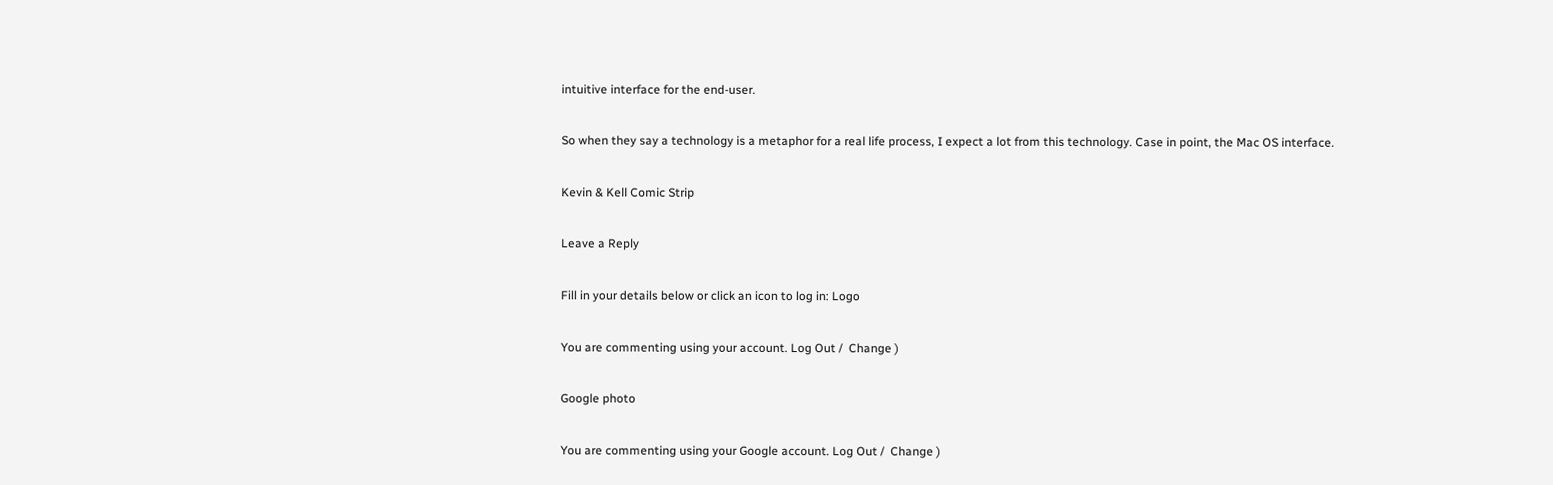intuitive interface for the end-user.

So when they say a technology is a metaphor for a real life process, I expect a lot from this technology. Case in point, the Mac OS interface.

Kevin & Kell Comic Strip

Leave a Reply

Fill in your details below or click an icon to log in: Logo

You are commenting using your account. Log Out /  Change )

Google photo

You are commenting using your Google account. Log Out /  Change )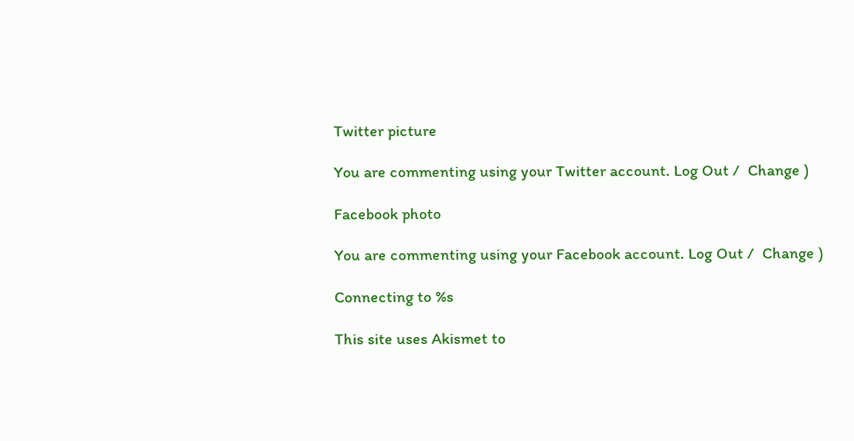Twitter picture

You are commenting using your Twitter account. Log Out /  Change )

Facebook photo

You are commenting using your Facebook account. Log Out /  Change )

Connecting to %s

This site uses Akismet to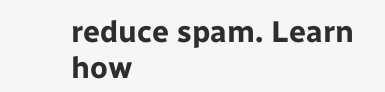reduce spam. Learn how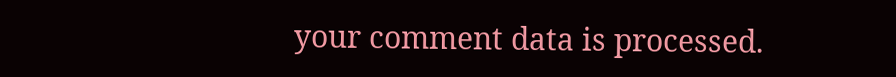your comment data is processed.